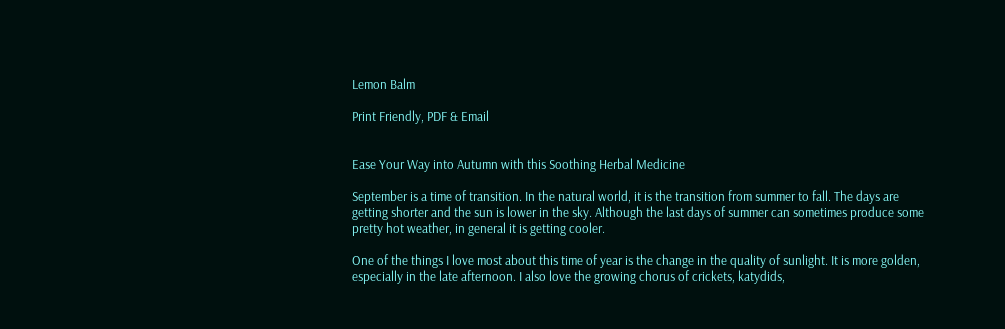Lemon Balm

Print Friendly, PDF & Email


Ease Your Way into Autumn with this Soothing Herbal Medicine

September is a time of transition. In the natural world, it is the transition from summer to fall. The days are getting shorter and the sun is lower in the sky. Although the last days of summer can sometimes produce some pretty hot weather, in general it is getting cooler.

One of the things I love most about this time of year is the change in the quality of sunlight. It is more golden, especially in the late afternoon. I also love the growing chorus of crickets, katydids,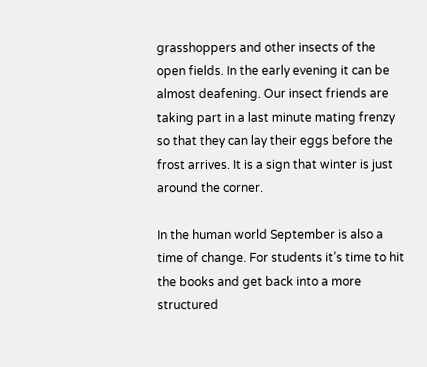grasshoppers and other insects of the open fields. In the early evening it can be almost deafening. Our insect friends are taking part in a last minute mating frenzy so that they can lay their eggs before the frost arrives. It is a sign that winter is just around the corner.

In the human world September is also a time of change. For students it’s time to hit the books and get back into a more structured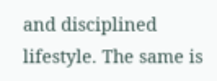and disciplined lifestyle. The same is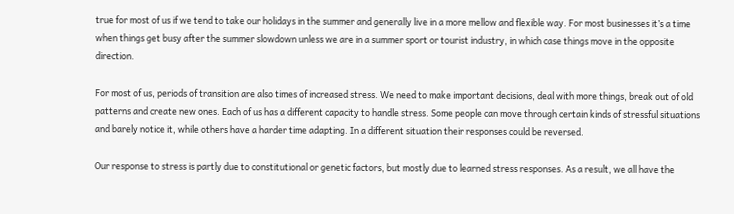true for most of us if we tend to take our holidays in the summer and generally live in a more mellow and flexible way. For most businesses it’s a time when things get busy after the summer slowdown unless we are in a summer sport or tourist industry, in which case things move in the opposite direction.

For most of us, periods of transition are also times of increased stress. We need to make important decisions, deal with more things, break out of old patterns and create new ones. Each of us has a different capacity to handle stress. Some people can move through certain kinds of stressful situations and barely notice it, while others have a harder time adapting. In a different situation their responses could be reversed.

Our response to stress is partly due to constitutional or genetic factors, but mostly due to learned stress responses. As a result, we all have the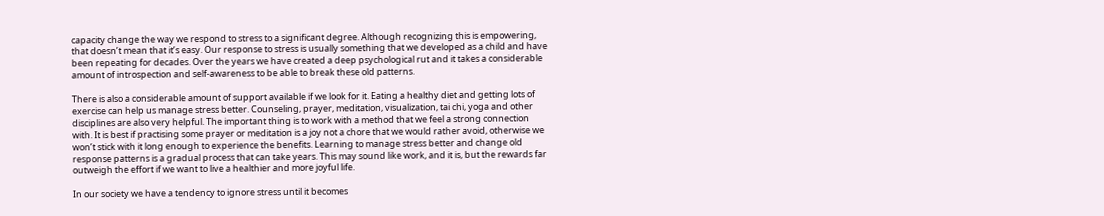capacity change the way we respond to stress to a significant degree. Although recognizing this is empowering, that doesn’t mean that it’s easy. Our response to stress is usually something that we developed as a child and have been repeating for decades. Over the years we have created a deep psychological rut and it takes a considerable amount of introspection and self-awareness to be able to break these old patterns.

There is also a considerable amount of support available if we look for it. Eating a healthy diet and getting lots of exercise can help us manage stress better. Counseling, prayer, meditation, visualization, tai chi, yoga and other disciplines are also very helpful. The important thing is to work with a method that we feel a strong connection with. It is best if practising some prayer or meditation is a joy not a chore that we would rather avoid, otherwise we won’t stick with it long enough to experience the benefits. Learning to manage stress better and change old response patterns is a gradual process that can take years. This may sound like work, and it is, but the rewards far outweigh the effort if we want to live a healthier and more joyful life.

In our society we have a tendency to ignore stress until it becomes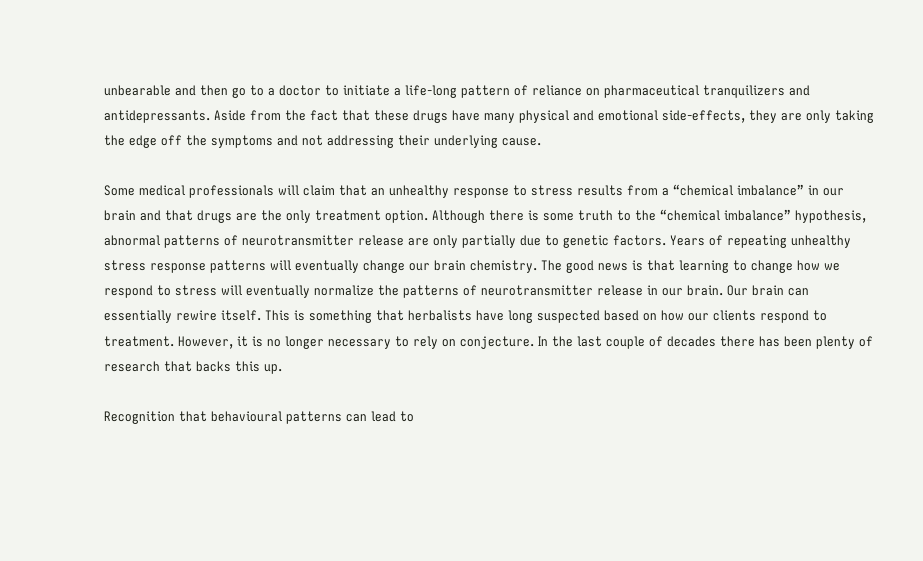unbearable and then go to a doctor to initiate a life-long pattern of reliance on pharmaceutical tranquilizers and antidepressants. Aside from the fact that these drugs have many physical and emotional side-effects, they are only taking the edge off the symptoms and not addressing their underlying cause.

Some medical professionals will claim that an unhealthy response to stress results from a “chemical imbalance” in our brain and that drugs are the only treatment option. Although there is some truth to the “chemical imbalance” hypothesis, abnormal patterns of neurotransmitter release are only partially due to genetic factors. Years of repeating unhealthy stress response patterns will eventually change our brain chemistry. The good news is that learning to change how we respond to stress will eventually normalize the patterns of neurotransmitter release in our brain. Our brain can essentially rewire itself. This is something that herbalists have long suspected based on how our clients respond to treatment. However, it is no longer necessary to rely on conjecture. In the last couple of decades there has been plenty of research that backs this up.

Recognition that behavioural patterns can lead to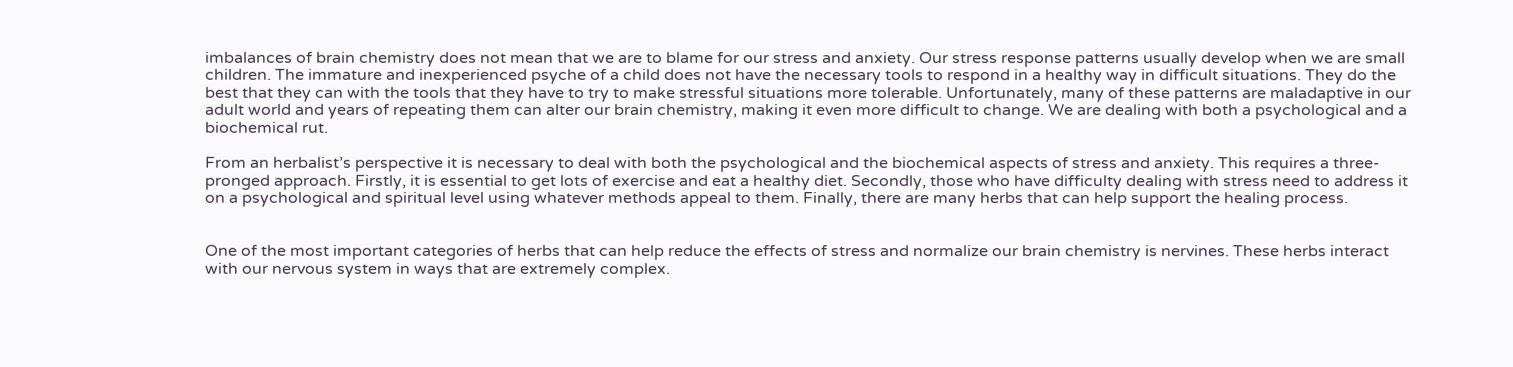imbalances of brain chemistry does not mean that we are to blame for our stress and anxiety. Our stress response patterns usually develop when we are small children. The immature and inexperienced psyche of a child does not have the necessary tools to respond in a healthy way in difficult situations. They do the best that they can with the tools that they have to try to make stressful situations more tolerable. Unfortunately, many of these patterns are maladaptive in our adult world and years of repeating them can alter our brain chemistry, making it even more difficult to change. We are dealing with both a psychological and a biochemical rut.

From an herbalist’s perspective it is necessary to deal with both the psychological and the biochemical aspects of stress and anxiety. This requires a three-pronged approach. Firstly, it is essential to get lots of exercise and eat a healthy diet. Secondly, those who have difficulty dealing with stress need to address it on a psychological and spiritual level using whatever methods appeal to them. Finally, there are many herbs that can help support the healing process.


One of the most important categories of herbs that can help reduce the effects of stress and normalize our brain chemistry is nervines. These herbs interact with our nervous system in ways that are extremely complex.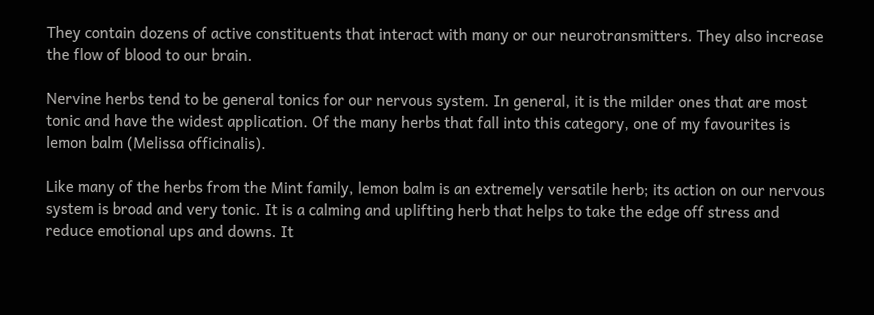They contain dozens of active constituents that interact with many or our neurotransmitters. They also increase the flow of blood to our brain.

Nervine herbs tend to be general tonics for our nervous system. In general, it is the milder ones that are most tonic and have the widest application. Of the many herbs that fall into this category, one of my favourites is lemon balm (Melissa officinalis).

Like many of the herbs from the Mint family, lemon balm is an extremely versatile herb; its action on our nervous system is broad and very tonic. It is a calming and uplifting herb that helps to take the edge off stress and reduce emotional ups and downs. It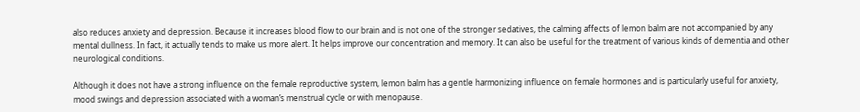also reduces anxiety and depression. Because it increases blood flow to our brain and is not one of the stronger sedatives, the calming affects of lemon balm are not accompanied by any mental dullness. In fact, it actually tends to make us more alert. It helps improve our concentration and memory. It can also be useful for the treatment of various kinds of dementia and other neurological conditions.

Although it does not have a strong influence on the female reproductive system, lemon balm has a gentle harmonizing influence on female hormones and is particularly useful for anxiety, mood swings and depression associated with a woman’s menstrual cycle or with menopause.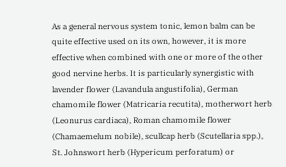As a general nervous system tonic, lemon balm can be quite effective used on its own, however, it is more effective when combined with one or more of the other good nervine herbs. It is particularly synergistic with lavender flower (Lavandula angustifolia), German chamomile flower (Matricaria recutita), motherwort herb (Leonurus cardiaca), Roman chamomile flower (Chamaemelum nobile), scullcap herb (Scutellaria spp.), St. Johnswort herb (Hypericum perforatum) or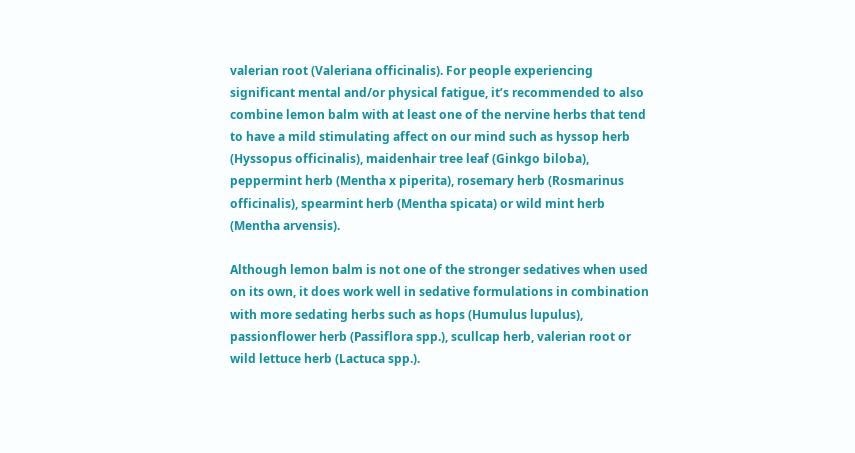valerian root (Valeriana officinalis). For people experiencing significant mental and/or physical fatigue, it’s recommended to also combine lemon balm with at least one of the nervine herbs that tend to have a mild stimulating affect on our mind such as hyssop herb (Hyssopus officinalis), maidenhair tree leaf (Ginkgo biloba), peppermint herb (Mentha x piperita), rosemary herb (Rosmarinus officinalis), spearmint herb (Mentha spicata) or wild mint herb (Mentha arvensis).

Although lemon balm is not one of the stronger sedatives when used on its own, it does work well in sedative formulations in combination with more sedating herbs such as hops (Humulus lupulus), passionflower herb (Passiflora spp.), scullcap herb, valerian root or wild lettuce herb (Lactuca spp.).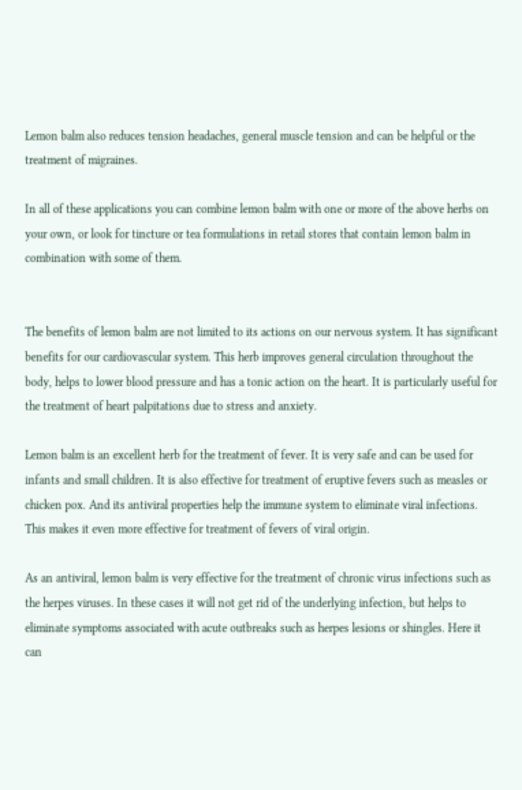Lemon balm also reduces tension headaches, general muscle tension and can be helpful or the treatment of migraines.

In all of these applications you can combine lemon balm with one or more of the above herbs on your own, or look for tincture or tea formulations in retail stores that contain lemon balm in combination with some of them.


The benefits of lemon balm are not limited to its actions on our nervous system. It has significant benefits for our cardiovascular system. This herb improves general circulation throughout the body, helps to lower blood pressure and has a tonic action on the heart. It is particularly useful for the treatment of heart palpitations due to stress and anxiety.

Lemon balm is an excellent herb for the treatment of fever. It is very safe and can be used for infants and small children. It is also effective for treatment of eruptive fevers such as measles or chicken pox. And its antiviral properties help the immune system to eliminate viral infections. This makes it even more effective for treatment of fevers of viral origin.

As an antiviral, lemon balm is very effective for the treatment of chronic virus infections such as the herpes viruses. In these cases it will not get rid of the underlying infection, but helps to eliminate symptoms associated with acute outbreaks such as herpes lesions or shingles. Here it can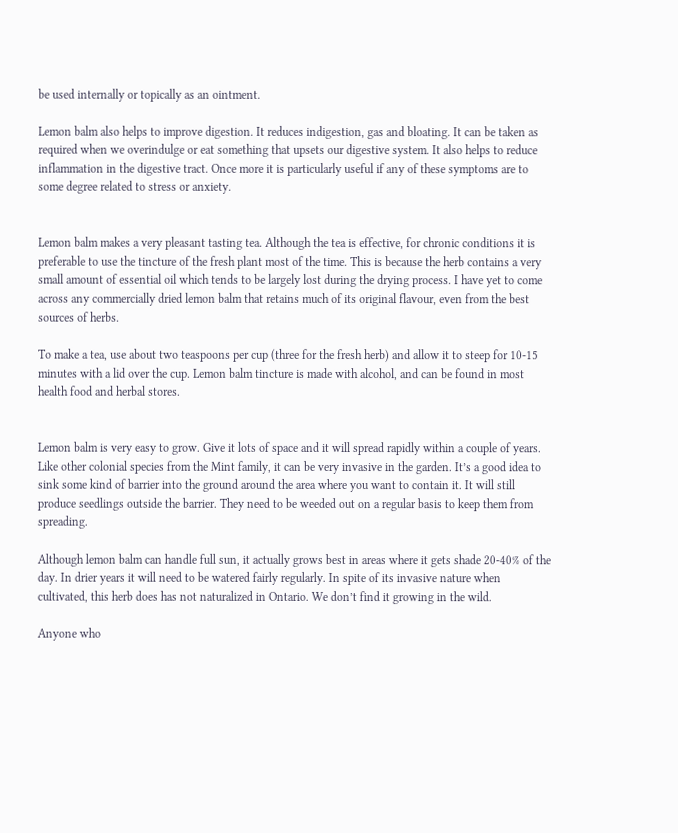be used internally or topically as an ointment.

Lemon balm also helps to improve digestion. It reduces indigestion, gas and bloating. It can be taken as required when we overindulge or eat something that upsets our digestive system. It also helps to reduce inflammation in the digestive tract. Once more it is particularly useful if any of these symptoms are to some degree related to stress or anxiety.


Lemon balm makes a very pleasant tasting tea. Although the tea is effective, for chronic conditions it is preferable to use the tincture of the fresh plant most of the time. This is because the herb contains a very small amount of essential oil which tends to be largely lost during the drying process. I have yet to come across any commercially dried lemon balm that retains much of its original flavour, even from the best sources of herbs.

To make a tea, use about two teaspoons per cup (three for the fresh herb) and allow it to steep for 10-15 minutes with a lid over the cup. Lemon balm tincture is made with alcohol, and can be found in most health food and herbal stores.


Lemon balm is very easy to grow. Give it lots of space and it will spread rapidly within a couple of years. Like other colonial species from the Mint family, it can be very invasive in the garden. It’s a good idea to sink some kind of barrier into the ground around the area where you want to contain it. It will still produce seedlings outside the barrier. They need to be weeded out on a regular basis to keep them from spreading.

Although lemon balm can handle full sun, it actually grows best in areas where it gets shade 20-40% of the day. In drier years it will need to be watered fairly regularly. In spite of its invasive nature when cultivated, this herb does has not naturalized in Ontario. We don’t find it growing in the wild.

Anyone who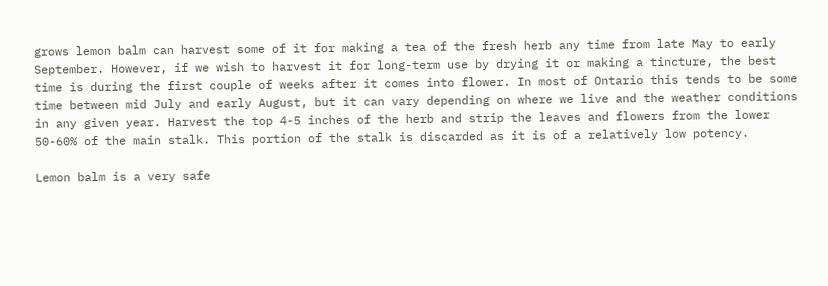grows lemon balm can harvest some of it for making a tea of the fresh herb any time from late May to early September. However, if we wish to harvest it for long-term use by drying it or making a tincture, the best time is during the first couple of weeks after it comes into flower. In most of Ontario this tends to be some time between mid July and early August, but it can vary depending on where we live and the weather conditions in any given year. Harvest the top 4-5 inches of the herb and strip the leaves and flowers from the lower 50-60% of the main stalk. This portion of the stalk is discarded as it is of a relatively low potency.

Lemon balm is a very safe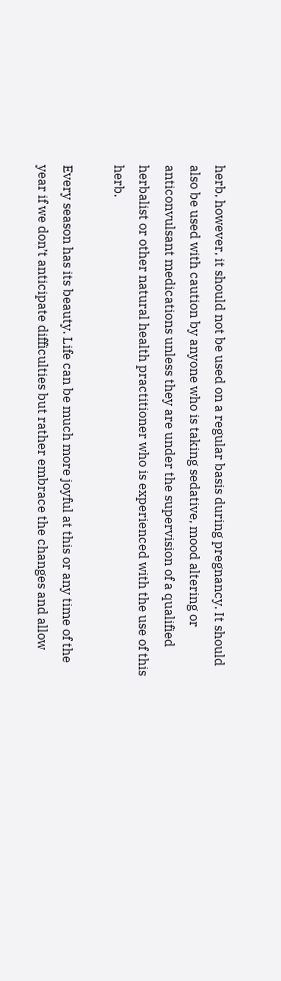herb, however, it should not be used on a regular basis during pregnancy. It should also be used with caution by anyone who is taking sedative, mood altering or anticonvulsant medications unless they are under the supervision of a qualified herbalist or other natural health practitioner who is experienced with the use of this herb.

Every season has its beauty. Life can be much more joyful at this or any time of the year if we don’t anticipate difficulties but rather embrace the changes and allow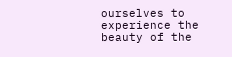ourselves to experience the beauty of the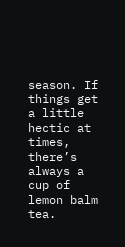season. If things get a little hectic at times, there’s always a cup of lemon balm tea.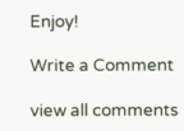Enjoy!

Write a Comment

view all comments